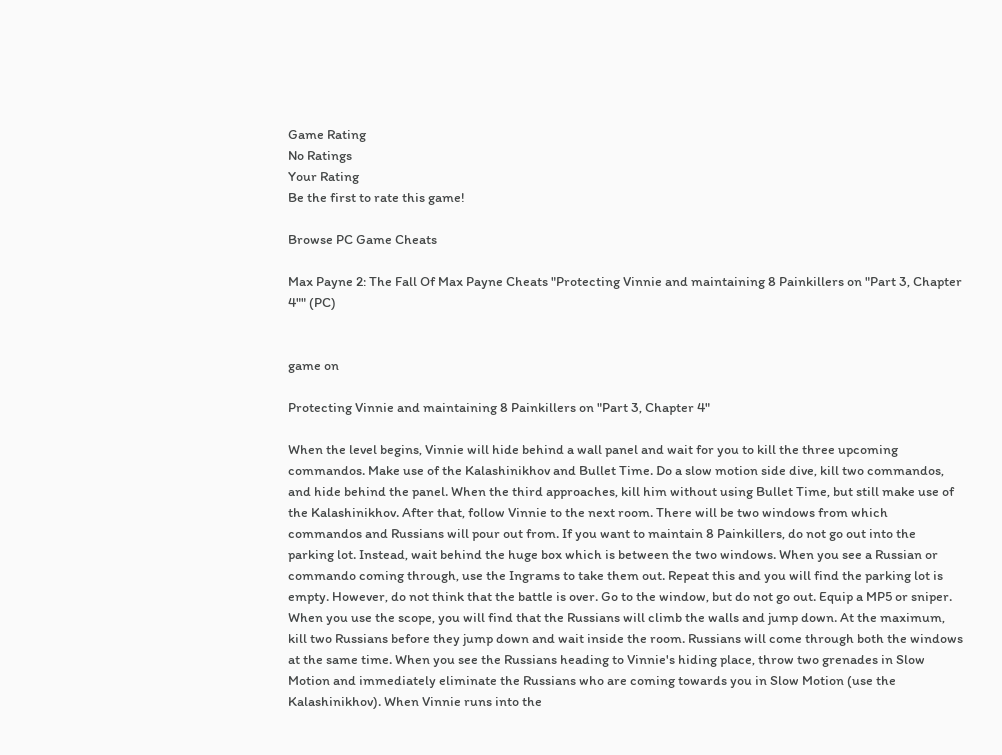Game Rating
No Ratings
Your Rating
Be the first to rate this game!

Browse PC Game Cheats

Max Payne 2: The Fall Of Max Payne Cheats "Protecting Vinnie and maintaining 8 Painkillers on "Part 3, Chapter 4"" (PC)


game on

Protecting Vinnie and maintaining 8 Painkillers on "Part 3, Chapter 4"

When the level begins, Vinnie will hide behind a wall panel and wait for you to kill the three upcoming commandos. Make use of the Kalashinikhov and Bullet Time. Do a slow motion side dive, kill two commandos, and hide behind the panel. When the third approaches, kill him without using Bullet Time, but still make use of the Kalashinikhov. After that, follow Vinnie to the next room. There will be two windows from which commandos and Russians will pour out from. If you want to maintain 8 Painkillers, do not go out into the parking lot. Instead, wait behind the huge box which is between the two windows. When you see a Russian or commando coming through, use the Ingrams to take them out. Repeat this and you will find the parking lot is empty. However, do not think that the battle is over. Go to the window, but do not go out. Equip a MP5 or sniper. When you use the scope, you will find that the Russians will climb the walls and jump down. At the maximum, kill two Russians before they jump down and wait inside the room. Russians will come through both the windows at the same time. When you see the Russians heading to Vinnie's hiding place, throw two grenades in Slow Motion and immediately eliminate the Russians who are coming towards you in Slow Motion (use the Kalashinikhov). When Vinnie runs into the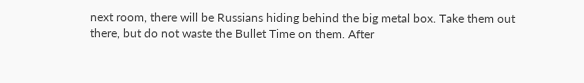next room, there will be Russians hiding behind the big metal box. Take them out there, but do not waste the Bullet Time on them. After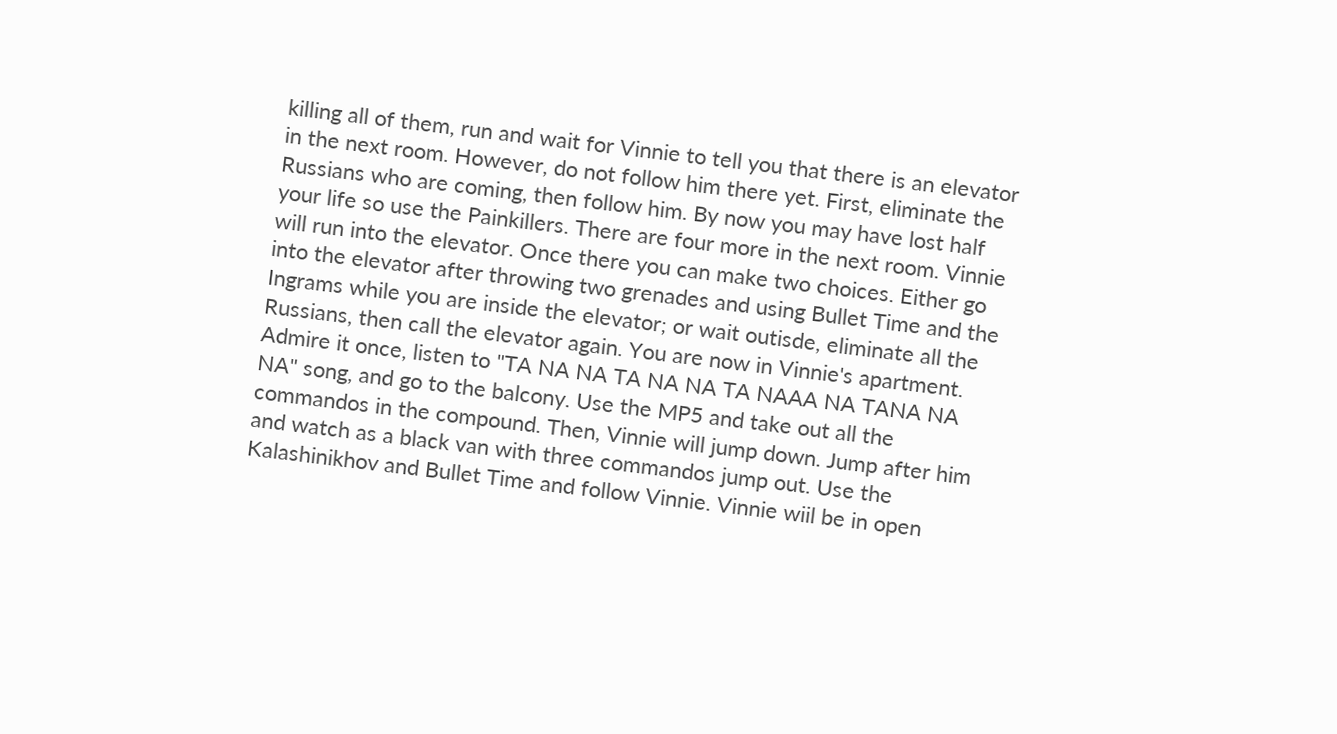killing all of them, run and wait for Vinnie to tell you that there is an elevator in the next room. However, do not follow him there yet. First, eliminate the Russians who are coming, then follow him. By now you may have lost half your life so use the Painkillers. There are four more in the next room. Vinnie will run into the elevator. Once there you can make two choices. Either go into the elevator after throwing two grenades and using Bullet Time and the Ingrams while you are inside the elevator; or wait outisde, eliminate all the Russians, then call the elevator again. You are now in Vinnie's apartment. Admire it once, listen to "TA NA NA TA NA NA TA NAAA NA TANA NA NA" song, and go to the balcony. Use the MP5 and take out all the commandos in the compound. Then, Vinnie will jump down. Jump after him and watch as a black van with three commandos jump out. Use the Kalashinikhov and Bullet Time and follow Vinnie. Vinnie wiil be in open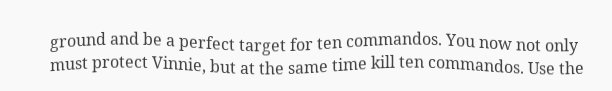ground and be a perfect target for ten commandos. You now not only must protect Vinnie, but at the same time kill ten commandos. Use the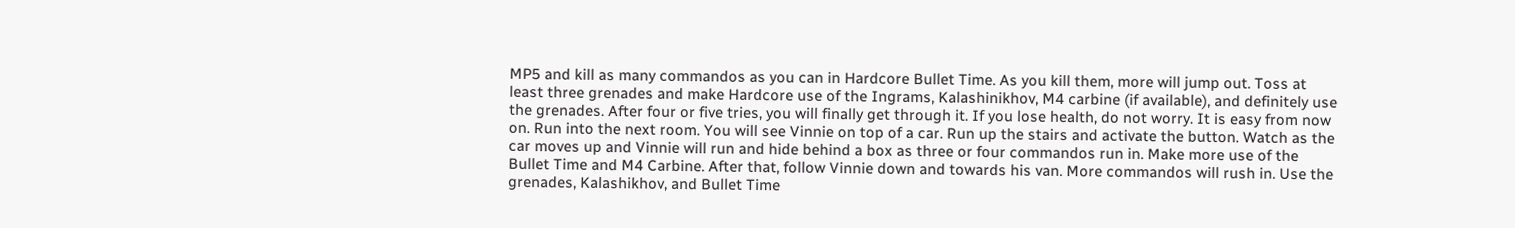MP5 and kill as many commandos as you can in Hardcore Bullet Time. As you kill them, more will jump out. Toss at least three grenades and make Hardcore use of the Ingrams, Kalashinikhov, M4 carbine (if available), and definitely use the grenades. After four or five tries, you will finally get through it. If you lose health, do not worry. It is easy from now on. Run into the next room. You will see Vinnie on top of a car. Run up the stairs and activate the button. Watch as the car moves up and Vinnie will run and hide behind a box as three or four commandos run in. Make more use of the Bullet Time and M4 Carbine. After that, follow Vinnie down and towards his van. More commandos will rush in. Use the grenades, Kalashikhov, and Bullet Time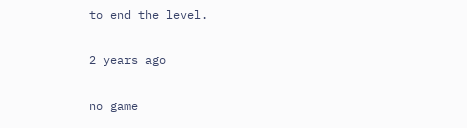to end the level.

2 years ago

no game